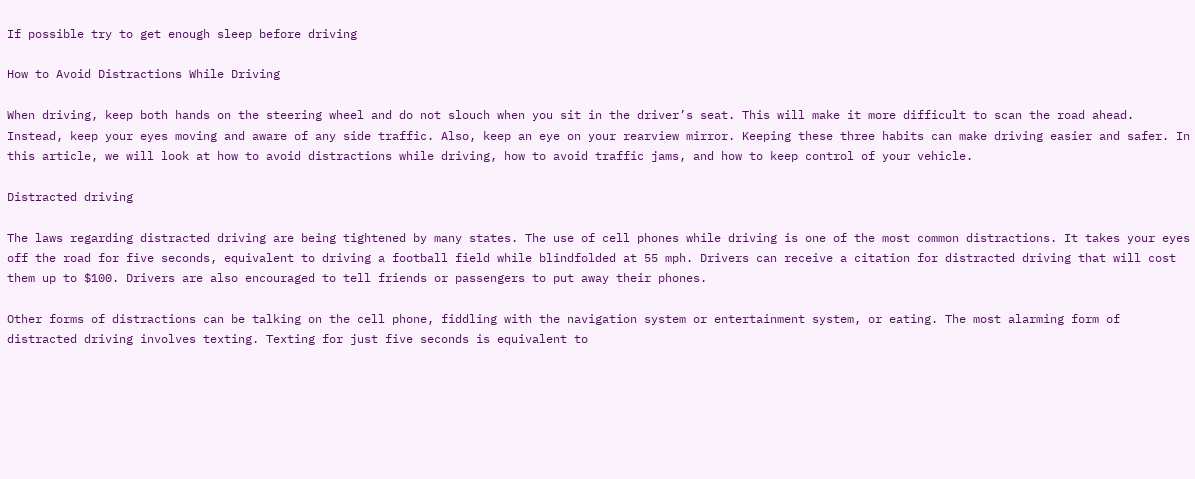If possible try to get enough sleep before driving

How to Avoid Distractions While Driving

When driving, keep both hands on the steering wheel and do not slouch when you sit in the driver’s seat. This will make it more difficult to scan the road ahead. Instead, keep your eyes moving and aware of any side traffic. Also, keep an eye on your rearview mirror. Keeping these three habits can make driving easier and safer. In this article, we will look at how to avoid distractions while driving, how to avoid traffic jams, and how to keep control of your vehicle.

Distracted driving

The laws regarding distracted driving are being tightened by many states. The use of cell phones while driving is one of the most common distractions. It takes your eyes off the road for five seconds, equivalent to driving a football field while blindfolded at 55 mph. Drivers can receive a citation for distracted driving that will cost them up to $100. Drivers are also encouraged to tell friends or passengers to put away their phones.

Other forms of distractions can be talking on the cell phone, fiddling with the navigation system or entertainment system, or eating. The most alarming form of distracted driving involves texting. Texting for just five seconds is equivalent to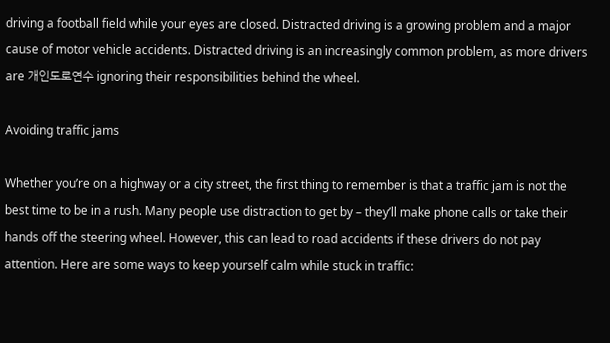driving a football field while your eyes are closed. Distracted driving is a growing problem and a major cause of motor vehicle accidents. Distracted driving is an increasingly common problem, as more drivers are 개인도로연수 ignoring their responsibilities behind the wheel.

Avoiding traffic jams

Whether you’re on a highway or a city street, the first thing to remember is that a traffic jam is not the best time to be in a rush. Many people use distraction to get by – they’ll make phone calls or take their hands off the steering wheel. However, this can lead to road accidents if these drivers do not pay attention. Here are some ways to keep yourself calm while stuck in traffic: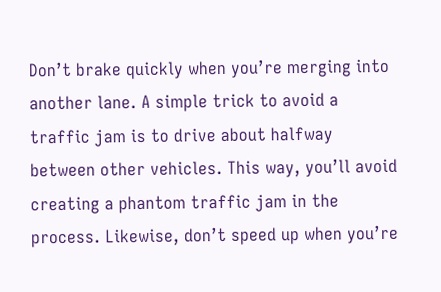Don’t brake quickly when you’re merging into another lane. A simple trick to avoid a traffic jam is to drive about halfway between other vehicles. This way, you’ll avoid creating a phantom traffic jam in the process. Likewise, don’t speed up when you’re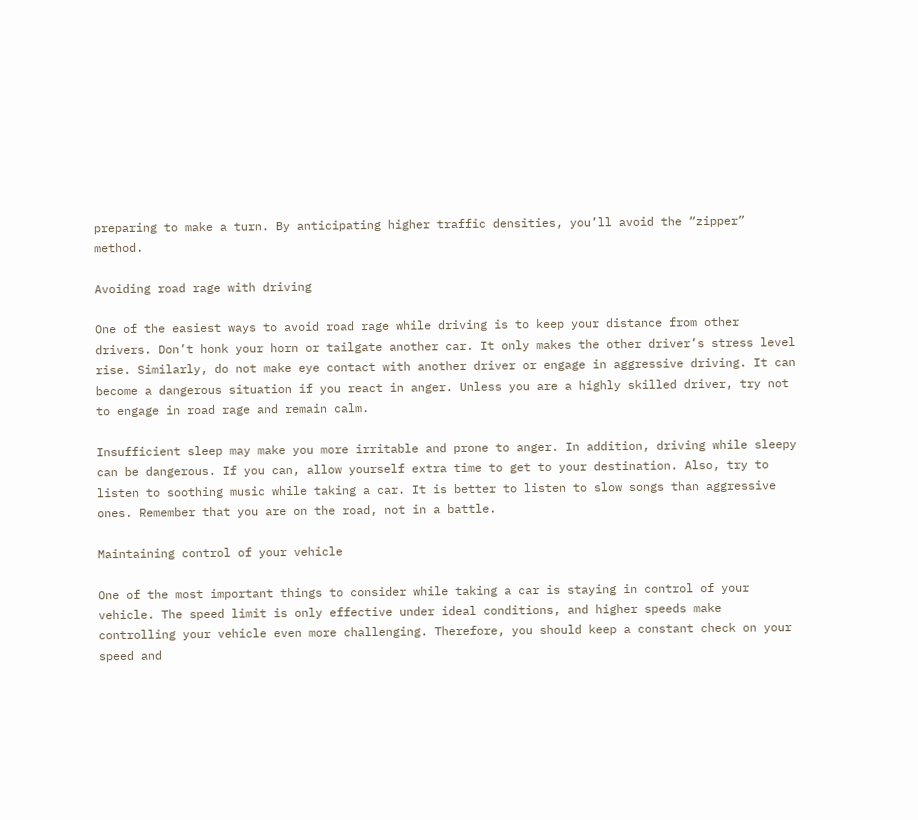preparing to make a turn. By anticipating higher traffic densities, you’ll avoid the “zipper” method.

Avoiding road rage with driving

One of the easiest ways to avoid road rage while driving is to keep your distance from other drivers. Don’t honk your horn or tailgate another car. It only makes the other driver’s stress level rise. Similarly, do not make eye contact with another driver or engage in aggressive driving. It can become a dangerous situation if you react in anger. Unless you are a highly skilled driver, try not to engage in road rage and remain calm.

Insufficient sleep may make you more irritable and prone to anger. In addition, driving while sleepy can be dangerous. If you can, allow yourself extra time to get to your destination. Also, try to listen to soothing music while taking a car. It is better to listen to slow songs than aggressive ones. Remember that you are on the road, not in a battle.

Maintaining control of your vehicle

One of the most important things to consider while taking a car is staying in control of your vehicle. The speed limit is only effective under ideal conditions, and higher speeds make controlling your vehicle even more challenging. Therefore, you should keep a constant check on your speed and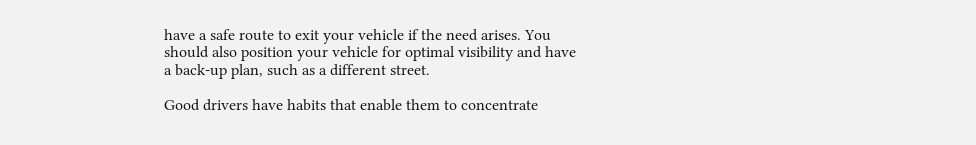have a safe route to exit your vehicle if the need arises. You should also position your vehicle for optimal visibility and have a back-up plan, such as a different street.

Good drivers have habits that enable them to concentrate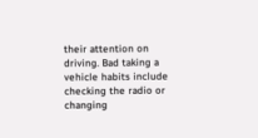their attention on driving. Bad taking a vehicle habits include checking the radio or changing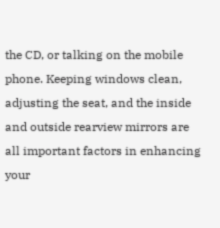the CD, or talking on the mobile phone. Keeping windows clean, adjusting the seat, and the inside and outside rearview mirrors are all important factors in enhancing your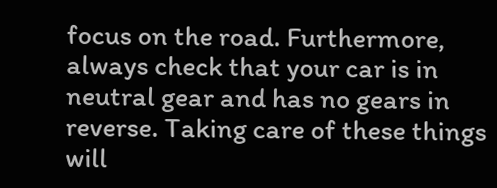focus on the road. Furthermore, always check that your car is in neutral gear and has no gears in reverse. Taking care of these things will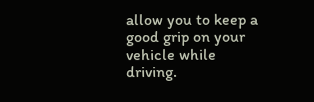allow you to keep a good grip on your vehicle while driving.